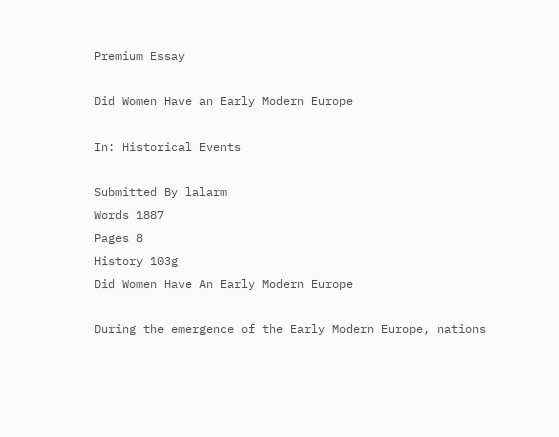Premium Essay

Did Women Have an Early Modern Europe

In: Historical Events

Submitted By lalarm
Words 1887
Pages 8
History 103g
Did Women Have An Early Modern Europe

During the emergence of the Early Modern Europe, nations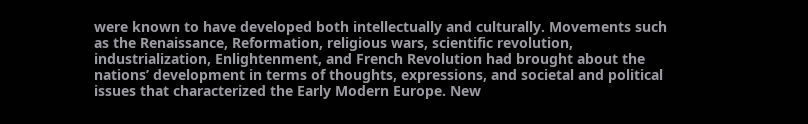were known to have developed both intellectually and culturally. Movements such as the Renaissance, Reformation, religious wars, scientific revolution, industrialization, Enlightenment, and French Revolution had brought about the nations’ development in terms of thoughts, expressions, and societal and political issues that characterized the Early Modern Europe. New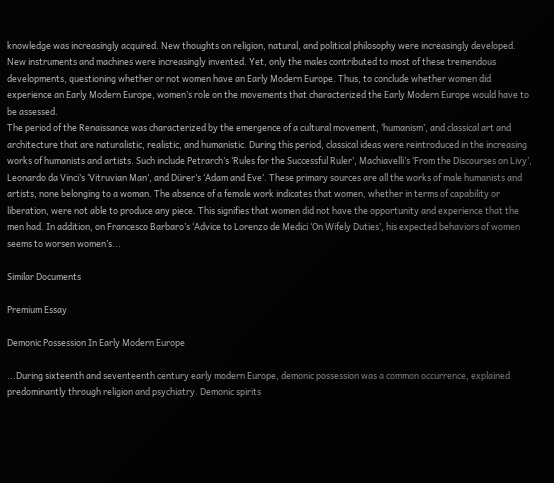knowledge was increasingly acquired. New thoughts on religion, natural, and political philosophy were increasingly developed. New instruments and machines were increasingly invented. Yet, only the males contributed to most of these tremendous developments, questioning whether or not women have an Early Modern Europe. Thus, to conclude whether women did experience an Early Modern Europe, women’s role on the movements that characterized the Early Modern Europe would have to be assessed.
The period of the Renaissance was characterized by the emergence of a cultural movement, ‘humanism’, and classical art and architecture that are naturalistic, realistic, and humanistic. During this period, classical ideas were reintroduced in the increasing works of humanists and artists. Such include Petrarch’s ‘Rules for the Successful Ruler’, Machiavelli’s ‘From the Discourses on Livy’, Leonardo da Vinci’s ‘Vitruvian Man’, and Dürer’s ‘Adam and Eve’. These primary sources are all the works of male humanists and artists, none belonging to a woman. The absence of a female work indicates that women, whether in terms of capability or liberation, were not able to produce any piece. This signifies that women did not have the opportunity and experience that the men had. In addition, on Francesco Barbaro’s ‘Advice to Lorenzo de Medici ‘On Wifely Duties’, his expected behaviors of women seems to worsen women’s...

Similar Documents

Premium Essay

Demonic Possession In Early Modern Europe

...During sixteenth and seventeenth century early modern Europe, demonic possession was a common occurrence, explained predominantly through religion and psychiatry. Demonic spirits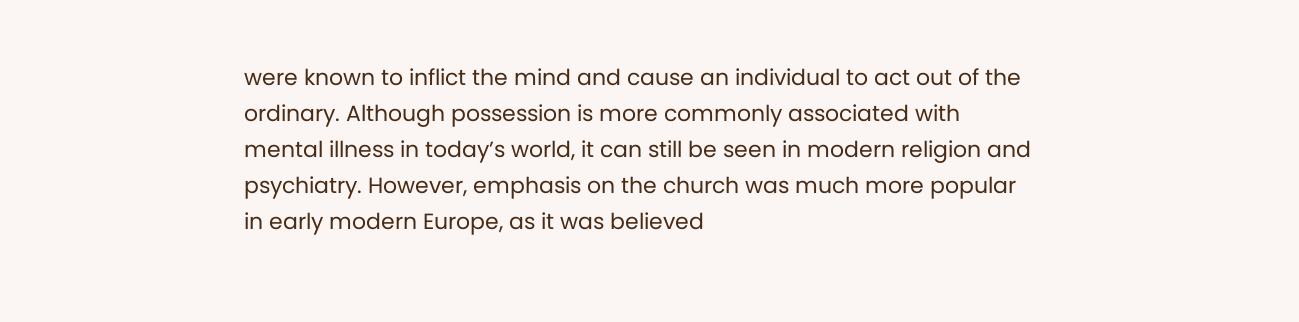were known to inflict the mind and cause an individual to act out of the ordinary. Although possession is more commonly associated with mental illness in today’s world, it can still be seen in modern religion and psychiatry. However, emphasis on the church was much more popular in early modern Europe, as it was believed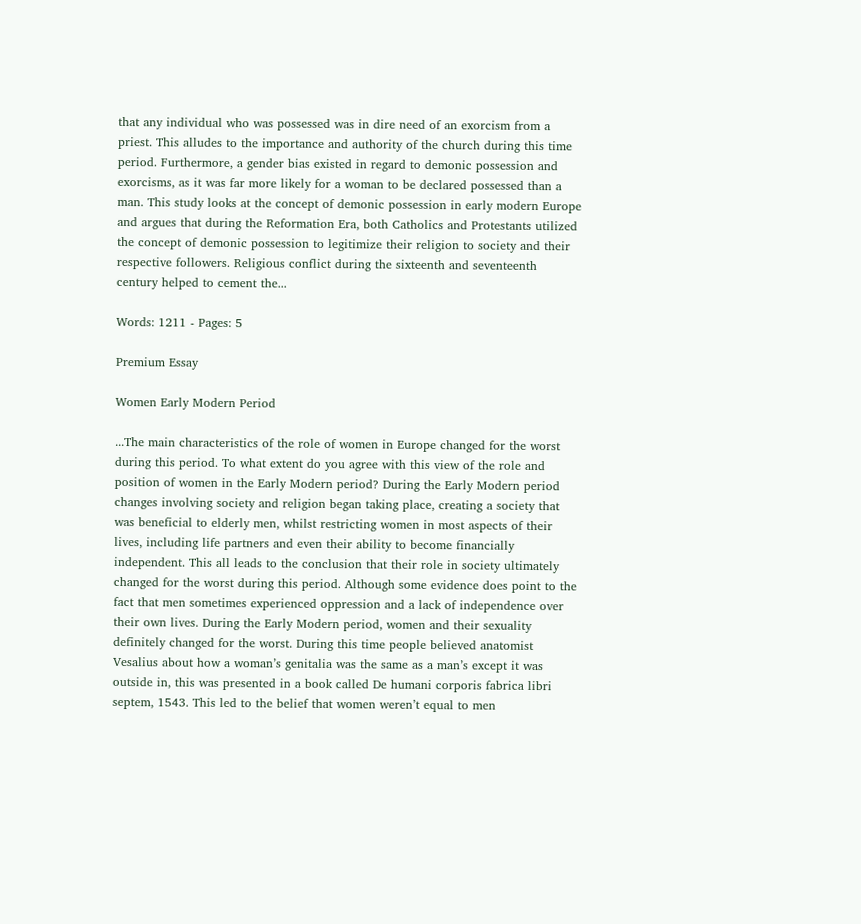that any individual who was possessed was in dire need of an exorcism from a priest. This alludes to the importance and authority of the church during this time period. Furthermore, a gender bias existed in regard to demonic possession and exorcisms, as it was far more likely for a woman to be declared possessed than a man. This study looks at the concept of demonic possession in early modern Europe and argues that during the Reformation Era, both Catholics and Protestants utilized the concept of demonic possession to legitimize their religion to society and their respective followers. Religious conflict during the sixteenth and seventeenth century helped to cement the...

Words: 1211 - Pages: 5

Premium Essay

Women Early Modern Period

...The main characteristics of the role of women in Europe changed for the worst during this period. To what extent do you agree with this view of the role and position of women in the Early Modern period? During the Early Modern period changes involving society and religion began taking place, creating a society that was beneficial to elderly men, whilst restricting women in most aspects of their lives, including life partners and even their ability to become financially independent. This all leads to the conclusion that their role in society ultimately changed for the worst during this period. Although some evidence does point to the fact that men sometimes experienced oppression and a lack of independence over their own lives. During the Early Modern period, women and their sexuality definitely changed for the worst. During this time people believed anatomist Vesalius about how a woman’s genitalia was the same as a man’s except it was outside in, this was presented in a book called De humani corporis fabrica libri septem, 1543. This led to the belief that women weren’t equal to men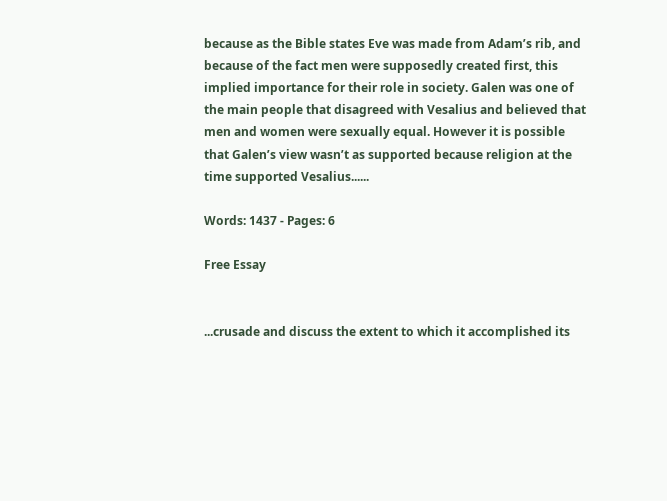because as the Bible states Eve was made from Adam’s rib, and because of the fact men were supposedly created first, this implied importance for their role in society. Galen was one of the main people that disagreed with Vesalius and believed that men and women were sexually equal. However it is possible that Galen’s view wasn’t as supported because religion at the time supported Vesalius......

Words: 1437 - Pages: 6

Free Essay


...crusade and discuss the extent to which it accomplished its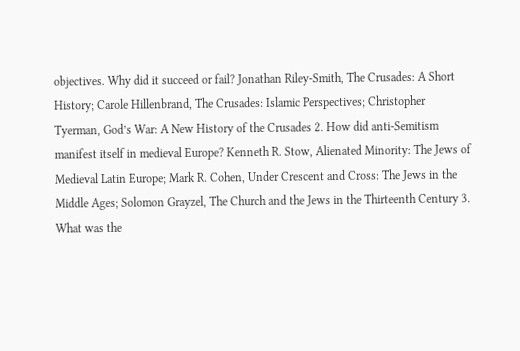objectives. Why did it succeed or fail? Jonathan Riley-Smith, The Crusades: A Short History; Carole Hillenbrand, The Crusades: Islamic Perspectives; Christopher Tyerman, God’s War: A New History of the Crusades 2. How did anti-Semitism manifest itself in medieval Europe? Kenneth R. Stow, Alienated Minority: The Jews of Medieval Latin Europe; Mark R. Cohen, Under Crescent and Cross: The Jews in the Middle Ages; Solomon Grayzel, The Church and the Jews in the Thirteenth Century 3. What was the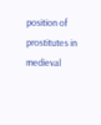position of prostitutes in medieval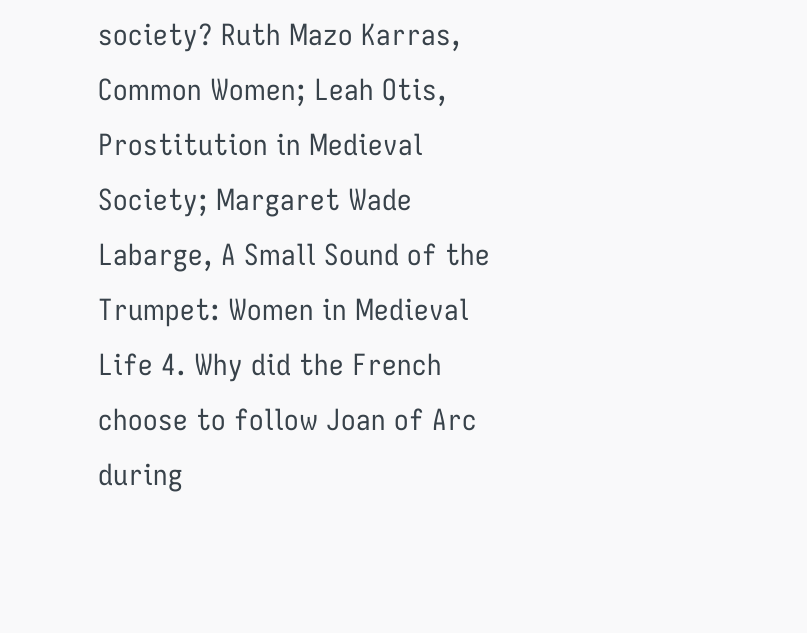society? Ruth Mazo Karras, Common Women; Leah Otis, Prostitution in Medieval Society; Margaret Wade Labarge, A Small Sound of the Trumpet: Women in Medieval Life 4. Why did the French choose to follow Joan of Arc during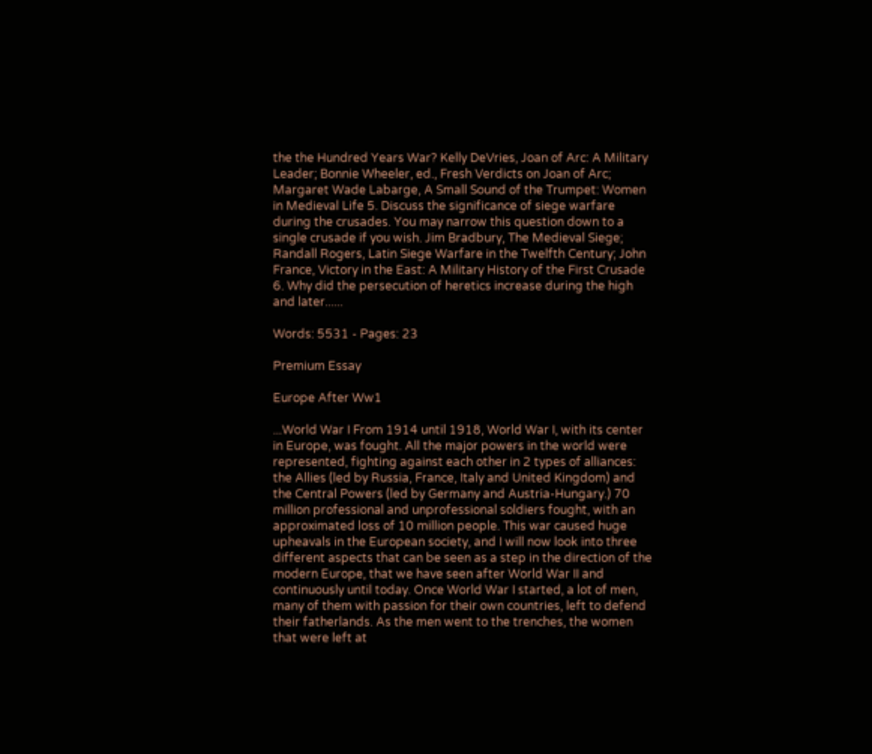the the Hundred Years War? Kelly DeVries, Joan of Arc: A Military Leader; Bonnie Wheeler, ed., Fresh Verdicts on Joan of Arc; Margaret Wade Labarge, A Small Sound of the Trumpet: Women in Medieval Life 5. Discuss the significance of siege warfare during the crusades. You may narrow this question down to a single crusade if you wish. Jim Bradbury, The Medieval Siege; Randall Rogers, Latin Siege Warfare in the Twelfth Century; John France, Victory in the East: A Military History of the First Crusade 6. Why did the persecution of heretics increase during the high and later......

Words: 5531 - Pages: 23

Premium Essay

Europe After Ww1

...World War I From 1914 until 1918, World War I, with its center in Europe, was fought. All the major powers in the world were represented, fighting against each other in 2 types of alliances: the Allies (led by Russia, France, Italy and United Kingdom) and the Central Powers (led by Germany and Austria-Hungary.) 70 million professional and unprofessional soldiers fought, with an approximated loss of 10 million people. This war caused huge upheavals in the European society, and I will now look into three different aspects that can be seen as a step in the direction of the modern Europe, that we have seen after World War II and continuously until today. Once World War I started, a lot of men, many of them with passion for their own countries, left to defend their fatherlands. As the men went to the trenches, the women that were left at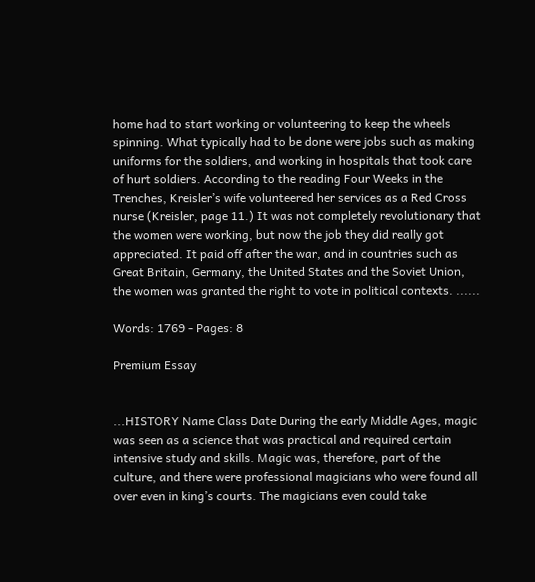home had to start working or volunteering to keep the wheels spinning. What typically had to be done were jobs such as making uniforms for the soldiers, and working in hospitals that took care of hurt soldiers. According to the reading Four Weeks in the Trenches, Kreisler’s wife volunteered her services as a Red Cross nurse (Kreisler, page 11.) It was not completely revolutionary that the women were working, but now the job they did really got appreciated. It paid off after the war, and in countries such as Great Britain, Germany, the United States and the Soviet Union, the women was granted the right to vote in political contexts. ......

Words: 1769 - Pages: 8

Premium Essay


...HISTORY Name Class Date During the early Middle Ages, magic was seen as a science that was practical and required certain intensive study and skills. Magic was, therefore, part of the culture, and there were professional magicians who were found all over even in king’s courts. The magicians even could take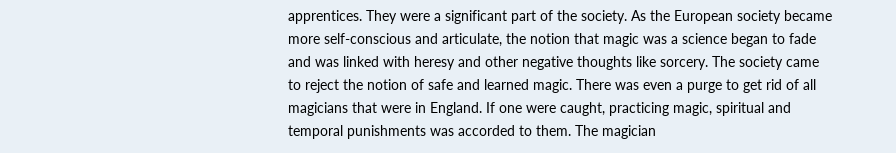apprentices. They were a significant part of the society. As the European society became more self-conscious and articulate, the notion that magic was a science began to fade and was linked with heresy and other negative thoughts like sorcery. The society came to reject the notion of safe and learned magic. There was even a purge to get rid of all magicians that were in England. If one were caught, practicing magic, spiritual and temporal punishments was accorded to them. The magician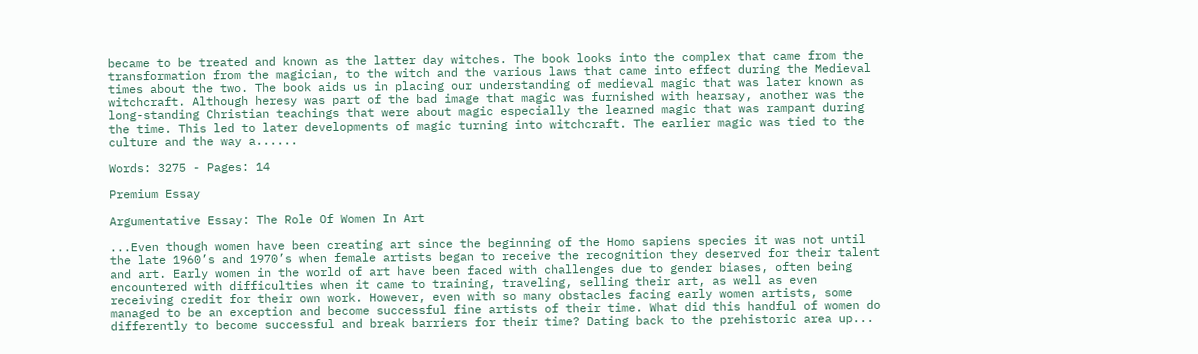became to be treated and known as the latter day witches. The book looks into the complex that came from the transformation from the magician, to the witch and the various laws that came into effect during the Medieval times about the two. The book aids us in placing our understanding of medieval magic that was later known as witchcraft. Although heresy was part of the bad image that magic was furnished with hearsay, another was the long-standing Christian teachings that were about magic especially the learned magic that was rampant during the time. This led to later developments of magic turning into witchcraft. The earlier magic was tied to the culture and the way a......

Words: 3275 - Pages: 14

Premium Essay

Argumentative Essay: The Role Of Women In Art

...Even though women have been creating art since the beginning of the Homo sapiens species it was not until the late 1960’s and 1970’s when female artists began to receive the recognition they deserved for their talent and art. Early women in the world of art have been faced with challenges due to gender biases, often being encountered with difficulties when it came to training, traveling, selling their art, as well as even receiving credit for their own work. However, even with so many obstacles facing early women artists, some managed to be an exception and become successful fine artists of their time. What did this handful of women do differently to become successful and break barriers for their time? Dating back to the prehistoric area up...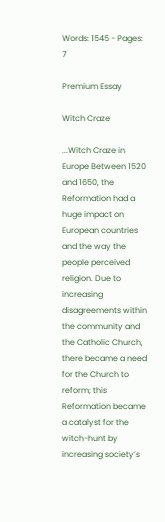Words: 1545 - Pages: 7

Premium Essay

Witch Craze

...Witch Craze in Europe Between 1520 and 1650, the Reformation had a huge impact on European countries and the way the people perceived religion. Due to increasing disagreements within the community and the Catholic Church, there became a need for the Church to reform; this Reformation became a catalyst for the witch-hunt by increasing society’s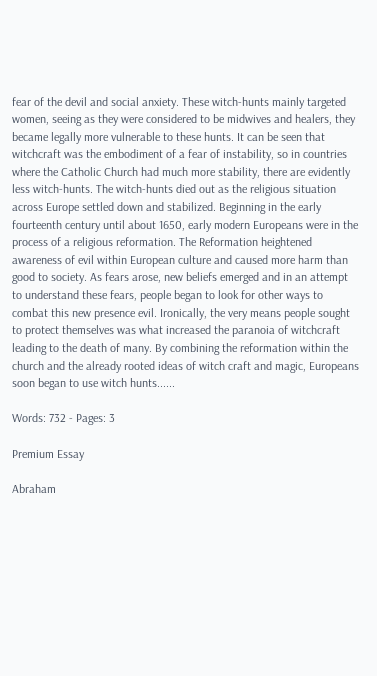fear of the devil and social anxiety. These witch-hunts mainly targeted women, seeing as they were considered to be midwives and healers, they became legally more vulnerable to these hunts. It can be seen that witchcraft was the embodiment of a fear of instability, so in countries where the Catholic Church had much more stability, there are evidently less witch-hunts. The witch-hunts died out as the religious situation across Europe settled down and stabilized. Beginning in the early fourteenth century until about 1650, early modern Europeans were in the process of a religious reformation. The Reformation heightened awareness of evil within European culture and caused more harm than good to society. As fears arose, new beliefs emerged and in an attempt to understand these fears, people began to look for other ways to combat this new presence evil. Ironically, the very means people sought to protect themselves was what increased the paranoia of witchcraft leading to the death of many. By combining the reformation within the church and the already rooted ideas of witch craft and magic, Europeans soon began to use witch hunts......

Words: 732 - Pages: 3

Premium Essay

Abraham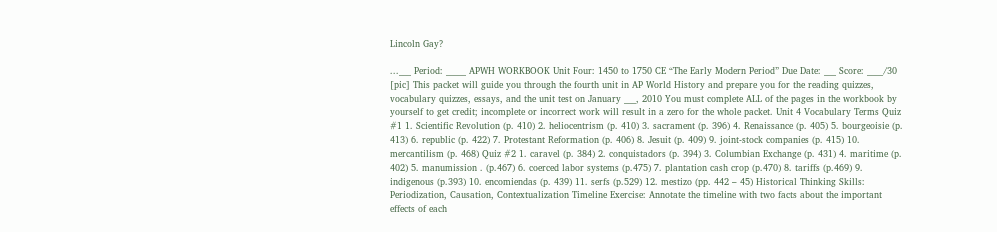Lincoln Gay?

...___ Period: _____ APWH WORKBOOK Unit Four: 1450 to 1750 CE “The Early Modern Period” Due Date: ___ Score: ____/30 [pic] This packet will guide you through the fourth unit in AP World History and prepare you for the reading quizzes, vocabulary quizzes, essays, and the unit test on January ___, 2010 You must complete ALL of the pages in the workbook by yourself to get credit; incomplete or incorrect work will result in a zero for the whole packet. Unit 4 Vocabulary Terms Quiz #1 1. Scientific Revolution (p. 410) 2. heliocentrism (p. 410) 3. sacrament (p. 396) 4. Renaissance (p. 405) 5. bourgeoisie (p. 413) 6. republic (p. 422) 7. Protestant Reformation (p. 406) 8. Jesuit (p. 409) 9. joint-stock companies (p. 415) 10. mercantilism (p. 468) Quiz #2 1. caravel (p. 384) 2. conquistadors (p. 394) 3. Columbian Exchange (p. 431) 4. maritime (p. 402) 5. manumission . (p.467) 6. coerced labor systems (p.475) 7. plantation cash crop (p.470) 8. tariffs (p.469) 9. indigenous (p.393) 10. encomiendas (p. 439) 11. serfs (p.529) 12. mestizo (pp. 442 – 45) Historical Thinking Skills: Periodization, Causation, Contextualization Timeline Exercise: Annotate the timeline with two facts about the important effects of each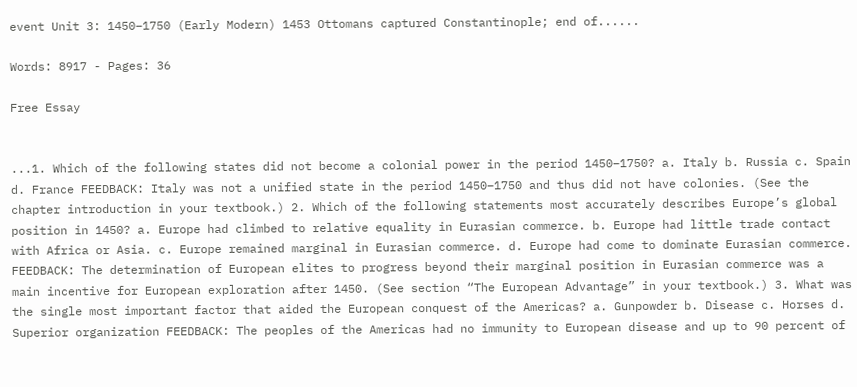event Unit 3: 1450–1750 (Early Modern) 1453 Ottomans captured Constantinople; end of......

Words: 8917 - Pages: 36

Free Essay


...1. Which of the following states did not become a colonial power in the period 1450–1750? a. Italy b. Russia c. Spain d. France FEEDBACK: Italy was not a unified state in the period 1450–1750 and thus did not have colonies. (See the chapter introduction in your textbook.) 2. Which of the following statements most accurately describes Europe’s global position in 1450? a. Europe had climbed to relative equality in Eurasian commerce. b. Europe had little trade contact with Africa or Asia. c. Europe remained marginal in Eurasian commerce. d. Europe had come to dominate Eurasian commerce. FEEDBACK: The determination of European elites to progress beyond their marginal position in Eurasian commerce was a main incentive for European exploration after 1450. (See section “The European Advantage” in your textbook.) 3. What was the single most important factor that aided the European conquest of the Americas? a. Gunpowder b. Disease c. Horses d. Superior organization FEEDBACK: The peoples of the Americas had no immunity to European disease and up to 90 percent of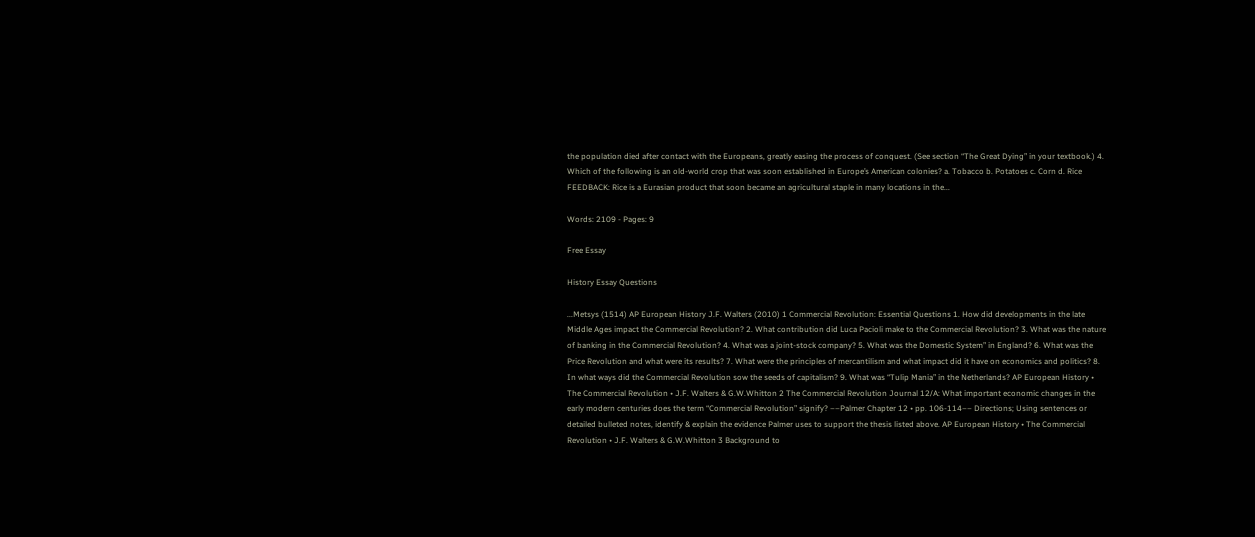the population died after contact with the Europeans, greatly easing the process of conquest. (See section “The Great Dying” in your textbook.) 4. Which of the following is an old-world crop that was soon established in Europe’s American colonies? a. Tobacco b. Potatoes c. Corn d. Rice FEEDBACK: Rice is a Eurasian product that soon became an agricultural staple in many locations in the...

Words: 2109 - Pages: 9

Free Essay

History Essay Questions

...Metsys (1514) AP European History J.F. Walters (2010) 1 Commercial Revolution: Essential Questions 1. How did developments in the late Middle Ages impact the Commercial Revolution? 2. What contribution did Luca Pacioli make to the Commercial Revolution? 3. What was the nature of banking in the Commercial Revolution? 4. What was a joint-stock company? 5. What was the Domestic System” in England? 6. What was the Price Revolution and what were its results? 7. What were the principles of mercantilism and what impact did it have on economics and politics? 8. In what ways did the Commercial Revolution sow the seeds of capitalism? 9. What was “Tulip Mania” in the Netherlands? AP European History • The Commercial Revolution • J.F. Walters & G.W.Whitton 2 The Commercial Revolution Journal 12/A: What important economic changes in the early modern centuries does the term “Commercial Revolution” signify? ––Palmer Chapter 12 • pp. 106-114–– Directions; Using sentences or detailed bulleted notes, identify & explain the evidence Palmer uses to support the thesis listed above. AP European History • The Commercial Revolution • J.F. Walters & G.W.Whitton 3 Background to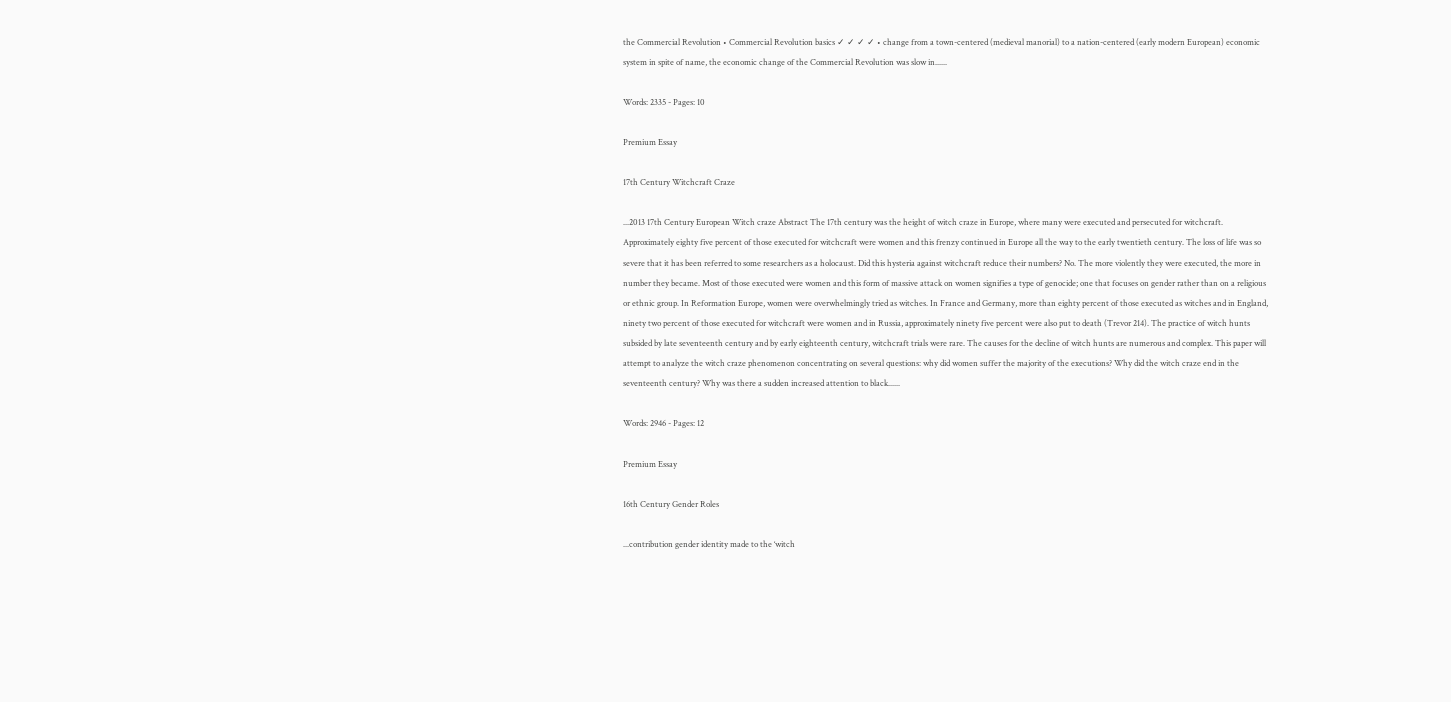the Commercial Revolution • Commercial Revolution basics ✓ ✓ ✓ ✓ • change from a town-centered (medieval manorial) to a nation-centered (early modern European) economic system in spite of name, the economic change of the Commercial Revolution was slow in......

Words: 2335 - Pages: 10

Premium Essay

17th Century Witchcraft Craze

...2013 17th Century European Witch craze Abstract The 17th century was the height of witch craze in Europe, where many were executed and persecuted for witchcraft. Approximately eighty five percent of those executed for witchcraft were women and this frenzy continued in Europe all the way to the early twentieth century. The loss of life was so severe that it has been referred to some researchers as a holocaust. Did this hysteria against witchcraft reduce their numbers? No. The more violently they were executed, the more in number they became. Most of those executed were women and this form of massive attack on women signifies a type of genocide; one that focuses on gender rather than on a religious or ethnic group. In Reformation Europe, women were overwhelmingly tried as witches. In France and Germany, more than eighty percent of those executed as witches and in England, ninety two percent of those executed for witchcraft were women and in Russia, approximately ninety five percent were also put to death (Trevor 214). The practice of witch hunts subsided by late seventeenth century and by early eighteenth century, witchcraft trials were rare. The causes for the decline of witch hunts are numerous and complex. This paper will attempt to analyze the witch craze phenomenon concentrating on several questions: why did women suffer the majority of the executions? Why did the witch craze end in the seventeenth century? Why was there a sudden increased attention to black......

Words: 2946 - Pages: 12

Premium Essay

16th Century Gender Roles

...contribution gender identity made to the ‘witch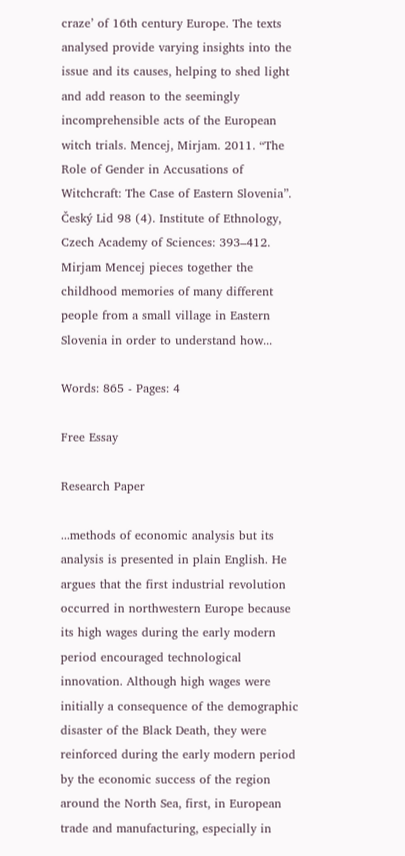craze’ of 16th century Europe. The texts analysed provide varying insights into the issue and its causes, helping to shed light and add reason to the seemingly incomprehensible acts of the European witch trials. Mencej, Mirjam. 2011. “The Role of Gender in Accusations of Witchcraft: The Case of Eastern Slovenia”. Český Lid 98 (4). Institute of Ethnology, Czech Academy of Sciences: 393–412. Mirjam Mencej pieces together the childhood memories of many different people from a small village in Eastern Slovenia in order to understand how...

Words: 865 - Pages: 4

Free Essay

Research Paper

...methods of economic analysis but its analysis is presented in plain English. He argues that the first industrial revolution occurred in northwestern Europe because its high wages during the early modern period encouraged technological innovation. Although high wages were initially a consequence of the demographic disaster of the Black Death, they were reinforced during the early modern period by the economic success of the region around the North Sea, first, in European trade and manufacturing, especially in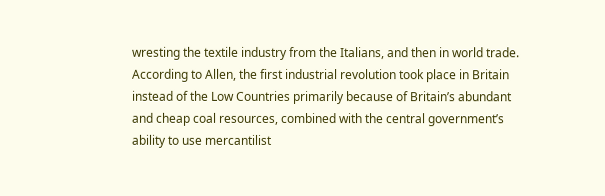wresting the textile industry from the Italians, and then in world trade. According to Allen, the first industrial revolution took place in Britain instead of the Low Countries primarily because of Britain’s abundant and cheap coal resources, combined with the central government’s ability to use mercantilist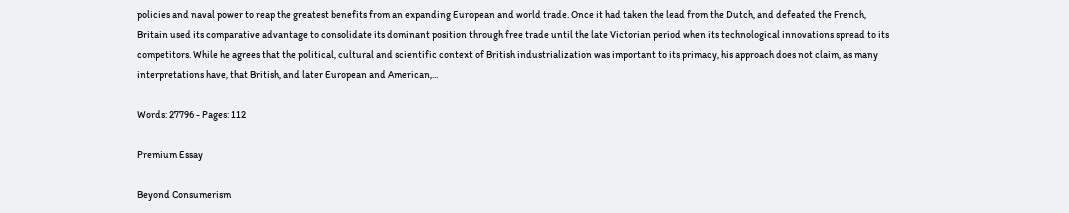policies and naval power to reap the greatest benefits from an expanding European and world trade. Once it had taken the lead from the Dutch, and defeated the French, Britain used its comparative advantage to consolidate its dominant position through free trade until the late Victorian period when its technological innovations spread to its competitors. While he agrees that the political, cultural and scientific context of British industrialization was important to its primacy, his approach does not claim, as many interpretations have, that British, and later European and American,...

Words: 27796 - Pages: 112

Premium Essay

Beyond Consumerism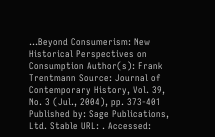...Beyond Consumerism: New Historical Perspectives on Consumption Author(s): Frank Trentmann Source: Journal of Contemporary History, Vol. 39, No. 3 (Jul., 2004), pp. 373-401 Published by: Sage Publications, Ltd. Stable URL: . Accessed: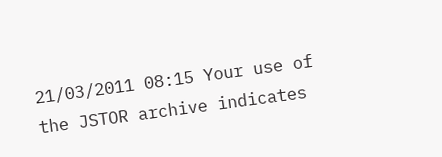21/03/2011 08:15 Your use of the JSTOR archive indicates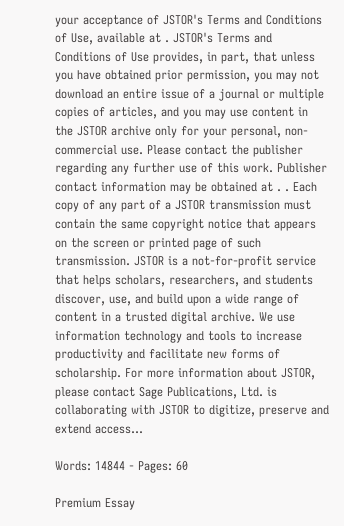your acceptance of JSTOR's Terms and Conditions of Use, available at . JSTOR's Terms and Conditions of Use provides, in part, that unless you have obtained prior permission, you may not download an entire issue of a journal or multiple copies of articles, and you may use content in the JSTOR archive only for your personal, non-commercial use. Please contact the publisher regarding any further use of this work. Publisher contact information may be obtained at . . Each copy of any part of a JSTOR transmission must contain the same copyright notice that appears on the screen or printed page of such transmission. JSTOR is a not-for-profit service that helps scholars, researchers, and students discover, use, and build upon a wide range of content in a trusted digital archive. We use information technology and tools to increase productivity and facilitate new forms of scholarship. For more information about JSTOR, please contact Sage Publications, Ltd. is collaborating with JSTOR to digitize, preserve and extend access...

Words: 14844 - Pages: 60

Premium Essay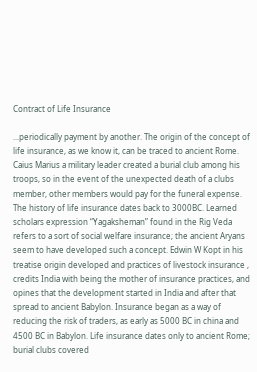Contract of Life Insurance

...periodically payment by another. The origin of the concept of life insurance, as we know it, can be traced to ancient Rome. Caius Marius a military leader created a burial club among his troops, so in the event of the unexpected death of a clubs member, other members would pay for the funeral expense. The history of life insurance dates back to 3000BC. Learned scholars expression “Yagaksheman” found in the Rig Veda refers to a sort of social welfare insurance; the ancient Aryans seem to have developed such a concept. Edwin W Kopt in his treatise origin developed and practices of livestock insurance , credits India with being the mother of insurance practices, and opines that the development started in India and after that spread to ancient Babylon. Insurance began as a way of reducing the risk of traders, as early as 5000 BC in china and 4500 BC in Babylon. Life insurance dates only to ancient Rome; burial clubs covered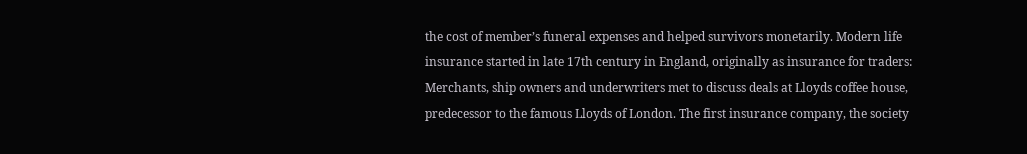the cost of member’s funeral expenses and helped survivors monetarily. Modern life insurance started in late 17th century in England, originally as insurance for traders: Merchants, ship owners and underwriters met to discuss deals at Lloyds coffee house, predecessor to the famous Lloyds of London. The first insurance company, the society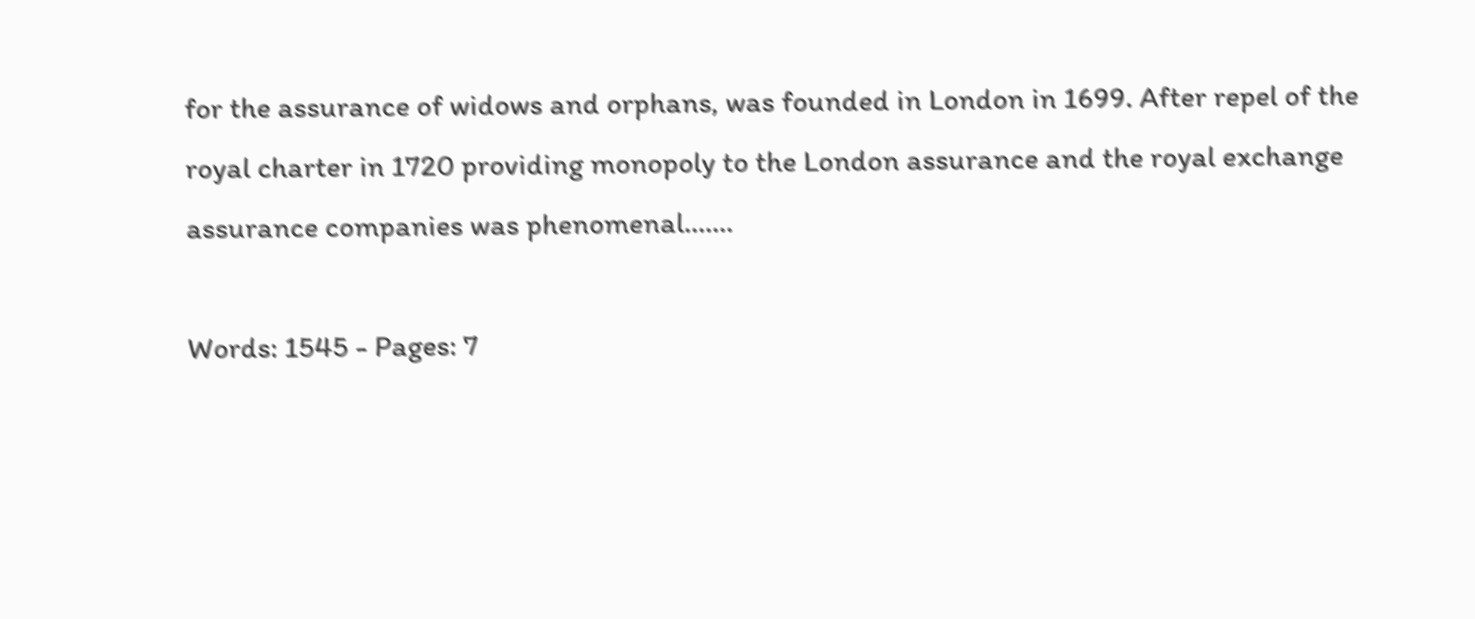for the assurance of widows and orphans, was founded in London in 1699. After repel of the royal charter in 1720 providing monopoly to the London assurance and the royal exchange assurance companies was phenomenal.......

Words: 1545 - Pages: 7